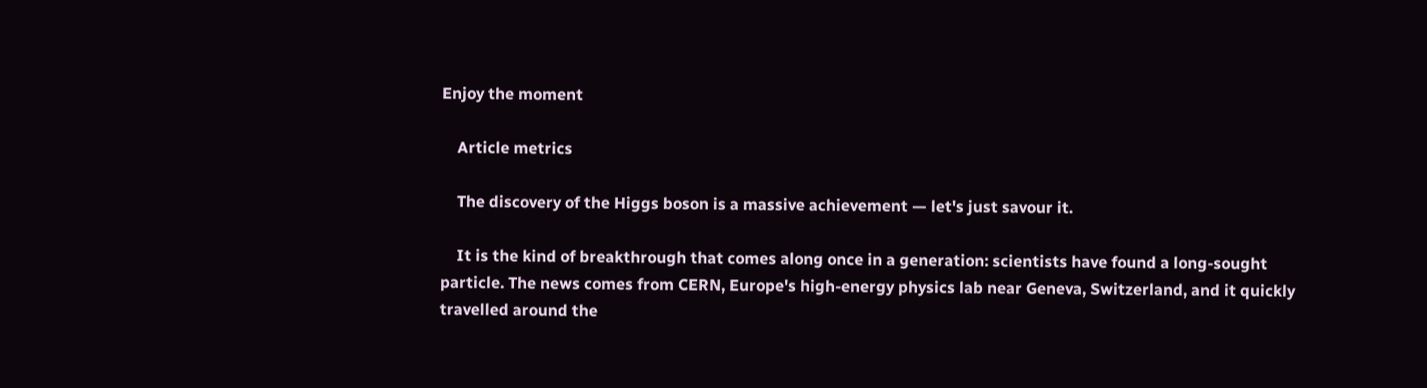Enjoy the moment

    Article metrics

    The discovery of the Higgs boson is a massive achievement — let's just savour it.

    It is the kind of breakthrough that comes along once in a generation: scientists have found a long-sought particle. The news comes from CERN, Europe's high-energy physics lab near Geneva, Switzerland, and it quickly travelled around the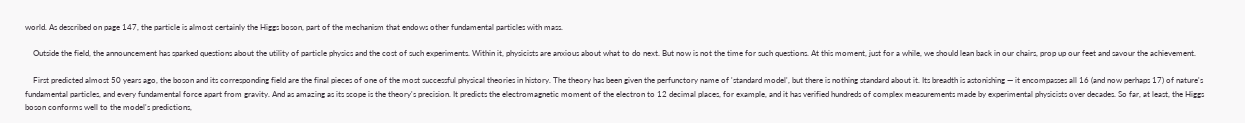world. As described on page 147, the particle is almost certainly the Higgs boson, part of the mechanism that endows other fundamental particles with mass.

    Outside the field, the announcement has sparked questions about the utility of particle physics and the cost of such experiments. Within it, physicists are anxious about what to do next. But now is not the time for such questions. At this moment, just for a while, we should lean back in our chairs, prop up our feet and savour the achievement.

    First predicted almost 50 years ago, the boson and its corresponding field are the final pieces of one of the most successful physical theories in history. The theory has been given the perfunctory name of 'standard model', but there is nothing standard about it. Its breadth is astonishing — it encompasses all 16 (and now perhaps 17) of nature's fundamental particles, and every fundamental force apart from gravity. And as amazing as its scope is the theory's precision. It predicts the electromagnetic moment of the electron to 12 decimal places, for example, and it has verified hundreds of complex measurements made by experimental physicists over decades. So far, at least, the Higgs boson conforms well to the model's predictions,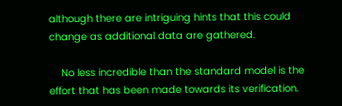although there are intriguing hints that this could change as additional data are gathered.

    No less incredible than the standard model is the effort that has been made towards its verification.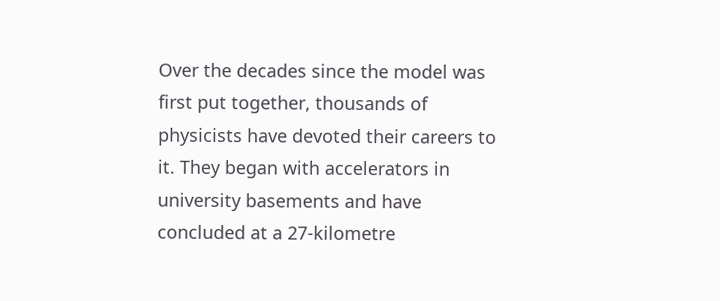Over the decades since the model was first put together, thousands of physicists have devoted their careers to it. They began with accelerators in university basements and have concluded at a 27-kilometre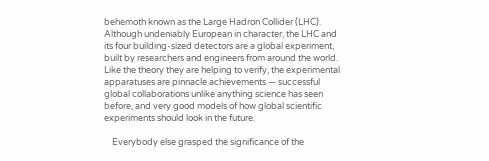behemoth known as the Large Hadron Collider (LHC). Although undeniably European in character, the LHC and its four building-sized detectors are a global experiment, built by researchers and engineers from around the world. Like the theory they are helping to verify, the experimental apparatuses are pinnacle achievements — successful global collaborations unlike anything science has seen before, and very good models of how global scientific experiments should look in the future.

    Everybody else grasped the significance of the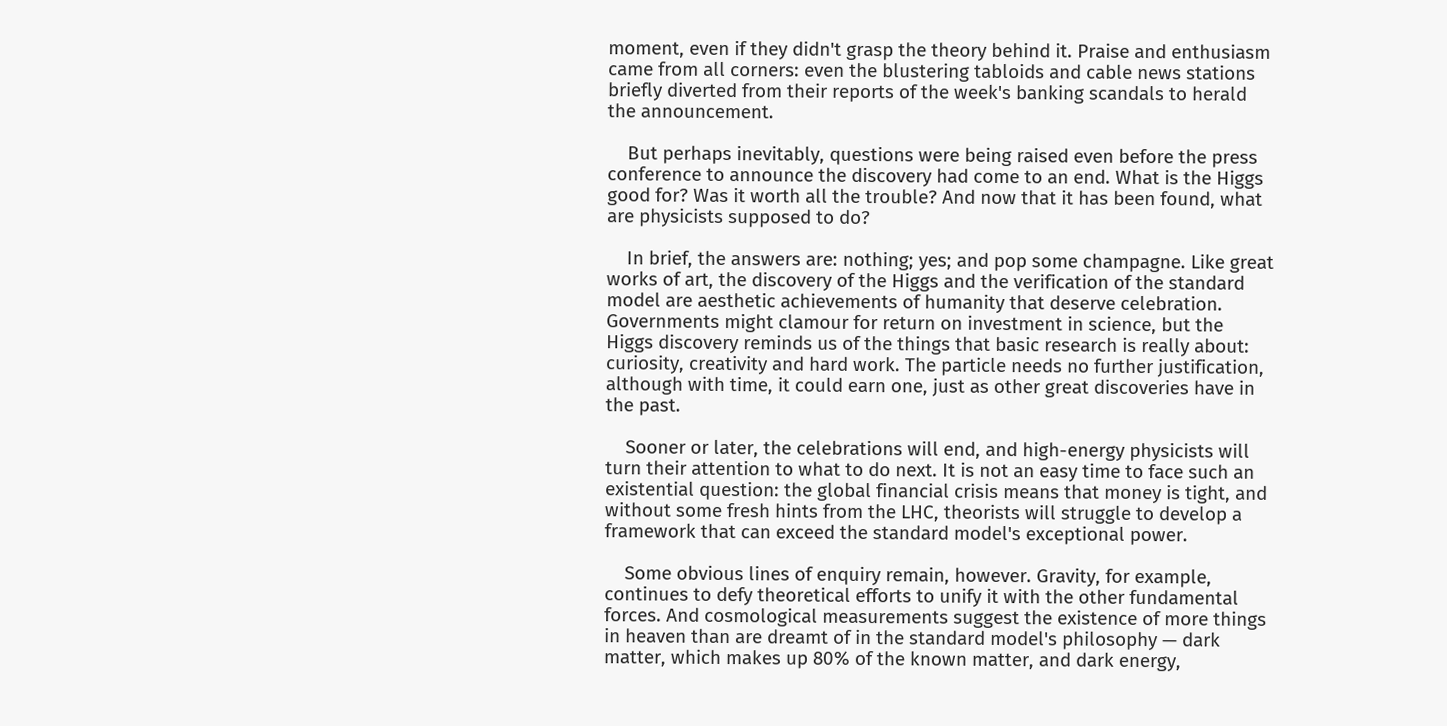moment, even if they didn't grasp the theory behind it. Praise and enthusiasm came from all corners: even the blustering tabloids and cable news stations briefly diverted from their reports of the week's banking scandals to herald the announcement.

    But perhaps inevitably, questions were being raised even before the press conference to announce the discovery had come to an end. What is the Higgs good for? Was it worth all the trouble? And now that it has been found, what are physicists supposed to do?

    In brief, the answers are: nothing; yes; and pop some champagne. Like great works of art, the discovery of the Higgs and the verification of the standard model are aesthetic achievements of humanity that deserve celebration. Governments might clamour for return on investment in science, but the Higgs discovery reminds us of the things that basic research is really about: curiosity, creativity and hard work. The particle needs no further justification, although with time, it could earn one, just as other great discoveries have in the past.

    Sooner or later, the celebrations will end, and high-energy physicists will turn their attention to what to do next. It is not an easy time to face such an existential question: the global financial crisis means that money is tight, and without some fresh hints from the LHC, theorists will struggle to develop a framework that can exceed the standard model's exceptional power.

    Some obvious lines of enquiry remain, however. Gravity, for example, continues to defy theoretical efforts to unify it with the other fundamental forces. And cosmological measurements suggest the existence of more things in heaven than are dreamt of in the standard model's philosophy — dark matter, which makes up 80% of the known matter, and dark energy,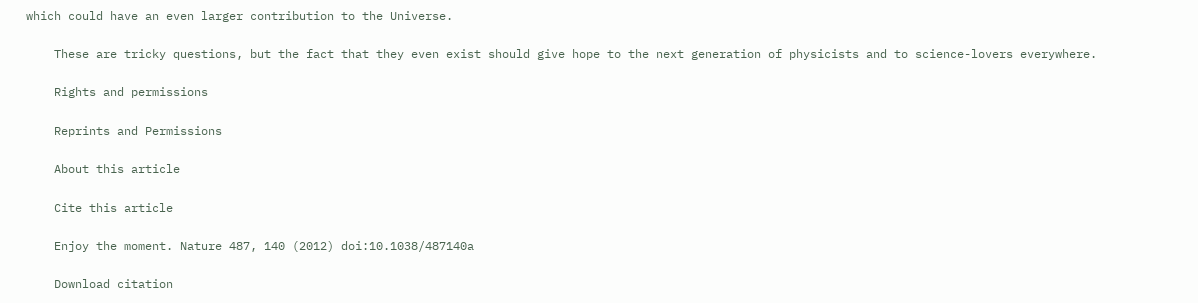which could have an even larger contribution to the Universe.

    These are tricky questions, but the fact that they even exist should give hope to the next generation of physicists and to science-lovers everywhere.

    Rights and permissions

    Reprints and Permissions

    About this article

    Cite this article

    Enjoy the moment. Nature 487, 140 (2012) doi:10.1038/487140a

    Download citation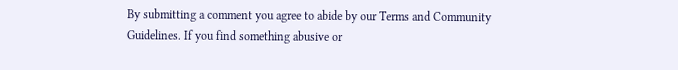By submitting a comment you agree to abide by our Terms and Community Guidelines. If you find something abusive or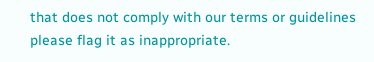that does not comply with our terms or guidelines please flag it as inappropriate.